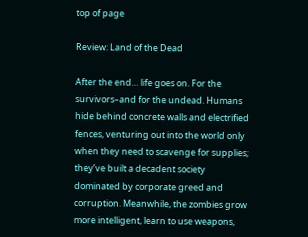top of page

Review: Land of the Dead

After the end… life goes on. For the survivors–and for the undead. Humans hide behind concrete walls and electrified fences, venturing out into the world only when they need to scavenge for supplies; they’ve built a decadent society dominated by corporate greed and corruption. Meanwhile, the zombies grow more intelligent, learn to use weapons,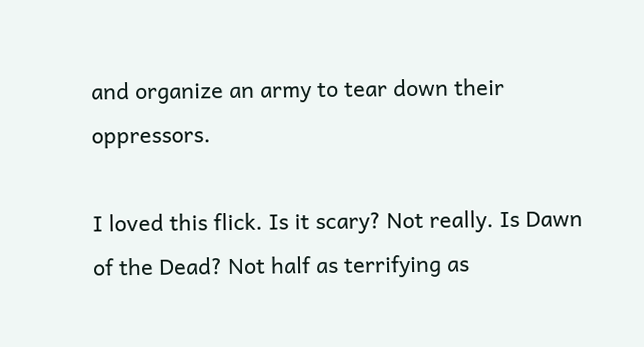and organize an army to tear down their oppressors.

I loved this flick. Is it scary? Not really. Is Dawn of the Dead? Not half as terrifying as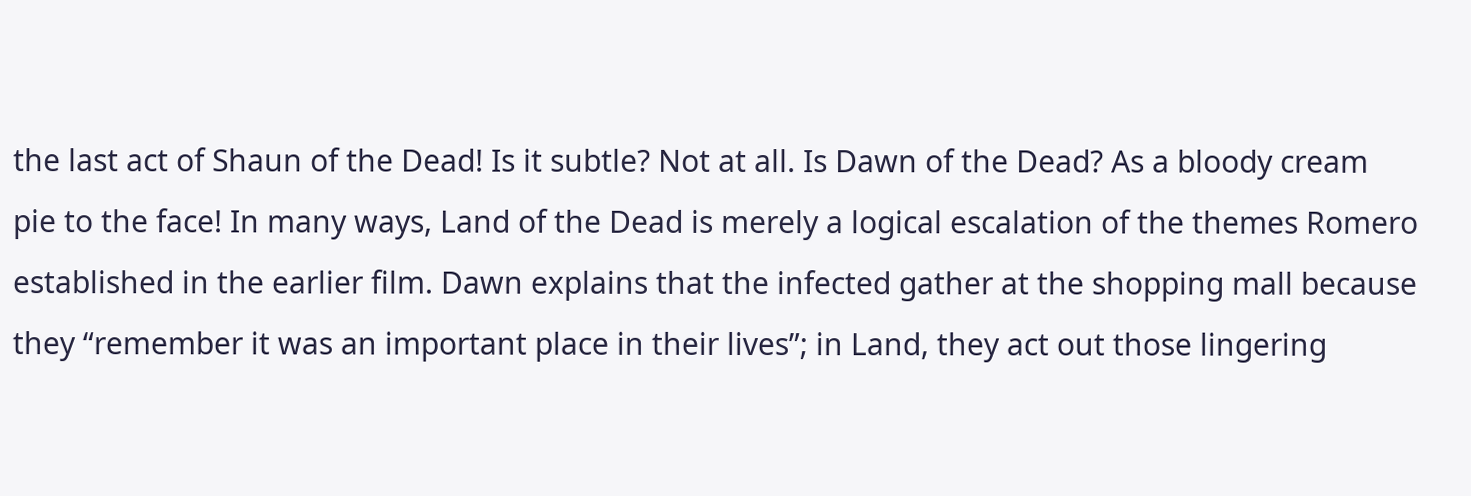the last act of Shaun of the Dead! Is it subtle? Not at all. Is Dawn of the Dead? As a bloody cream pie to the face! In many ways, Land of the Dead is merely a logical escalation of the themes Romero established in the earlier film. Dawn explains that the infected gather at the shopping mall because they “remember it was an important place in their lives”; in Land, they act out those lingering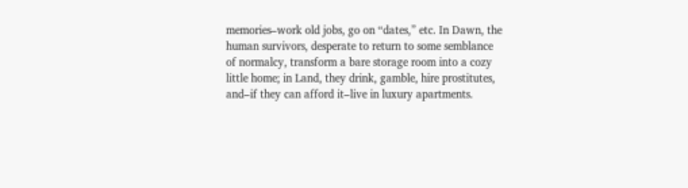memories–work old jobs, go on “dates,” etc. In Dawn, the human survivors, desperate to return to some semblance of normalcy, transform a bare storage room into a cozy little home; in Land, they drink, gamble, hire prostitutes, and–if they can afford it–live in luxury apartments.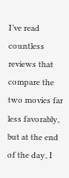I’ve read countless reviews that compare the two movies far less favorably, but at the end of the day, I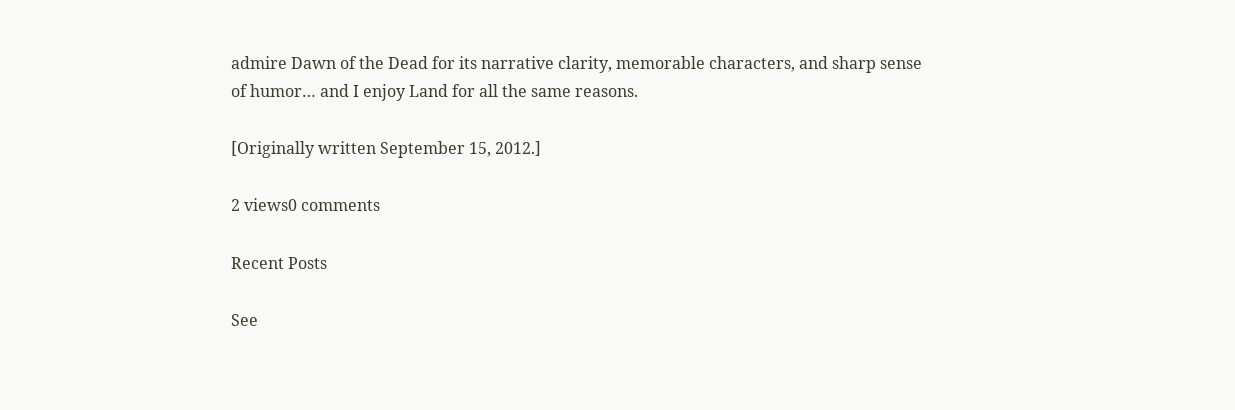admire Dawn of the Dead for its narrative clarity, memorable characters, and sharp sense of humor… and I enjoy Land for all the same reasons.

[Originally written September 15, 2012.]

2 views0 comments

Recent Posts

See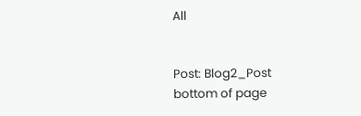All


Post: Blog2_Post
bottom of page